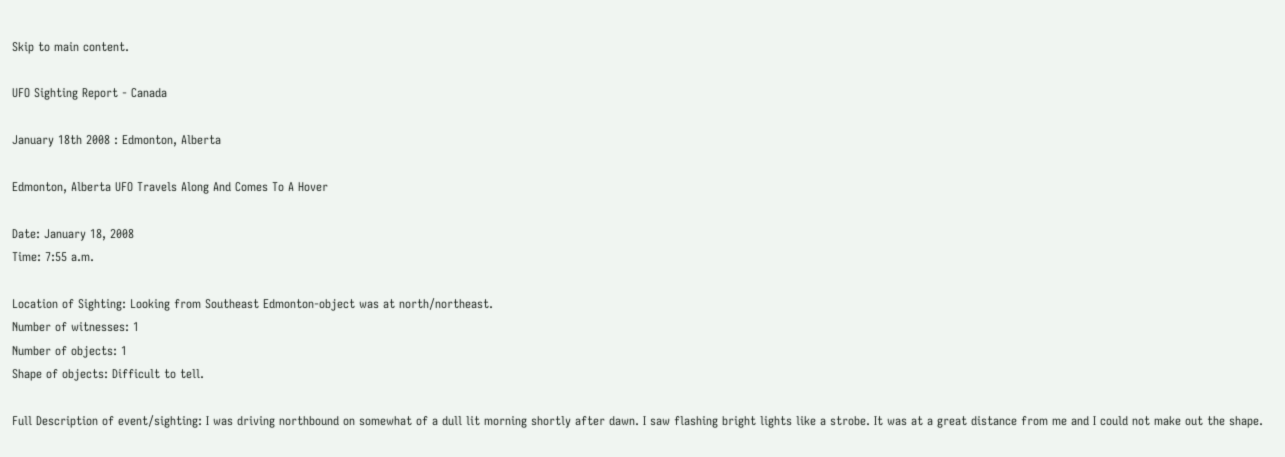Skip to main content.

UFO Sighting Report - Canada

January 18th 2008 : Edmonton, Alberta

Edmonton, Alberta UFO Travels Along And Comes To A Hover

Date: January 18, 2008
Time: 7:55 a.m.

Location of Sighting: Looking from Southeast Edmonton-object was at north/northeast.
Number of witnesses: 1
Number of objects: 1
Shape of objects: Difficult to tell.

Full Description of event/sighting: I was driving northbound on somewhat of a dull lit morning shortly after dawn. I saw flashing bright lights like a strobe. It was at a great distance from me and I could not make out the shape.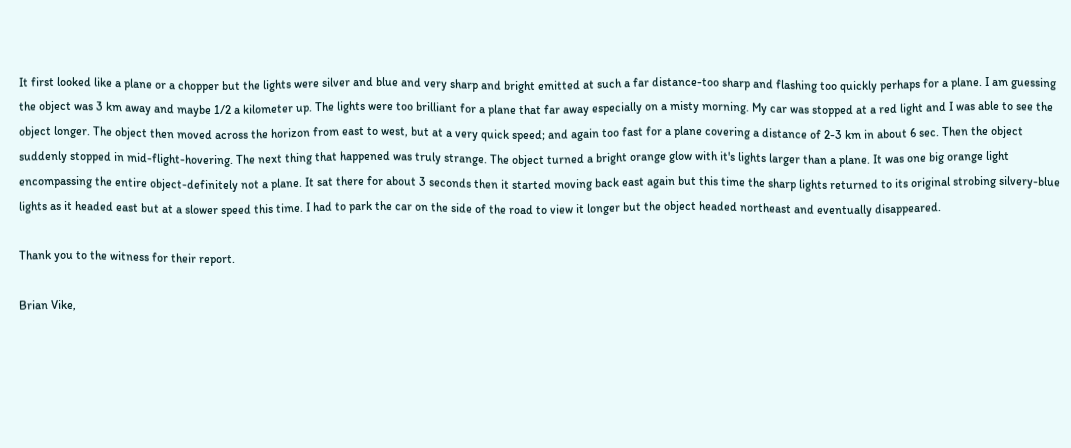It first looked like a plane or a chopper but the lights were silver and blue and very sharp and bright emitted at such a far distance-too sharp and flashing too quickly perhaps for a plane. I am guessing the object was 3 km away and maybe 1/2 a kilometer up. The lights were too brilliant for a plane that far away especially on a misty morning. My car was stopped at a red light and I was able to see the object longer. The object then moved across the horizon from east to west, but at a very quick speed; and again too fast for a plane covering a distance of 2-3 km in about 6 sec. Then the object suddenly stopped in mid-flight-hovering. The next thing that happened was truly strange. The object turned a bright orange glow with it's lights larger than a plane. It was one big orange light encompassing the entire object-definitely not a plane. It sat there for about 3 seconds then it started moving back east again but this time the sharp lights returned to its original strobing silvery-blue lights as it headed east but at a slower speed this time. I had to park the car on the side of the road to view it longer but the object headed northeast and eventually disappeared.

Thank you to the witness for their report.

Brian Vike,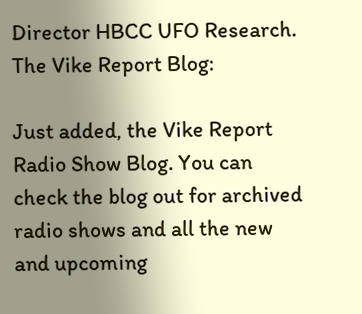Director HBCC UFO Research.
The Vike Report Blog:

Just added, the Vike Report Radio Show Blog. You can check the blog out for archived radio shows and all the new and upcoming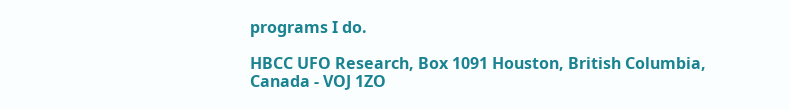programs I do.

HBCC UFO Research, Box 1091 Houston, British Columbia, Canada - VOJ 1ZO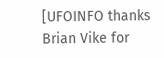[UFOINFO thanks Brian Vike for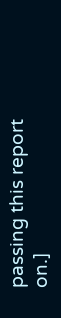passing this report on.]